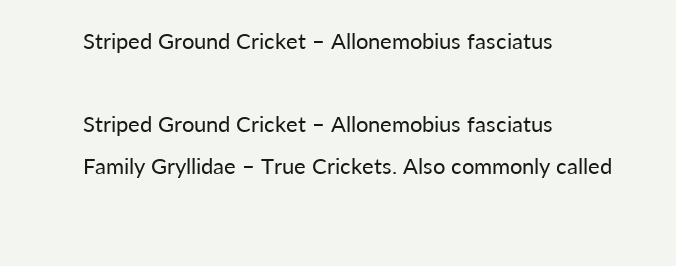Striped Ground Cricket – Allonemobius fasciatus

Striped Ground Cricket – Allonemobius fasciatus
Family Gryllidae – True Crickets. Also commonly called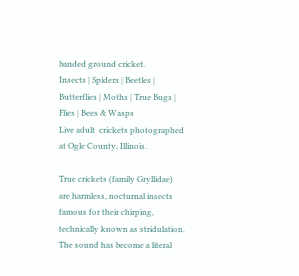banded ground cricket.
Insects | Spiders | Beetles | Butterflies | Moths | True Bugs | Flies | Bees & Wasps
Live adult  crickets photographed at Ogle County, Illinois.

True crickets (family Gryllidae) are harmless, nocturnal insects famous for their chirping, technically known as stridulation. The sound has become a literal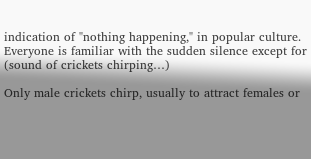indication of "nothing happening," in popular culture. Everyone is familiar with the sudden silence except for (sound of crickets chirping…)

Only male crickets chirp, usually to attract females or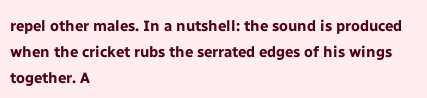repel other males. In a nutshell: the sound is produced when the cricket rubs the serrated edges of his wings together. A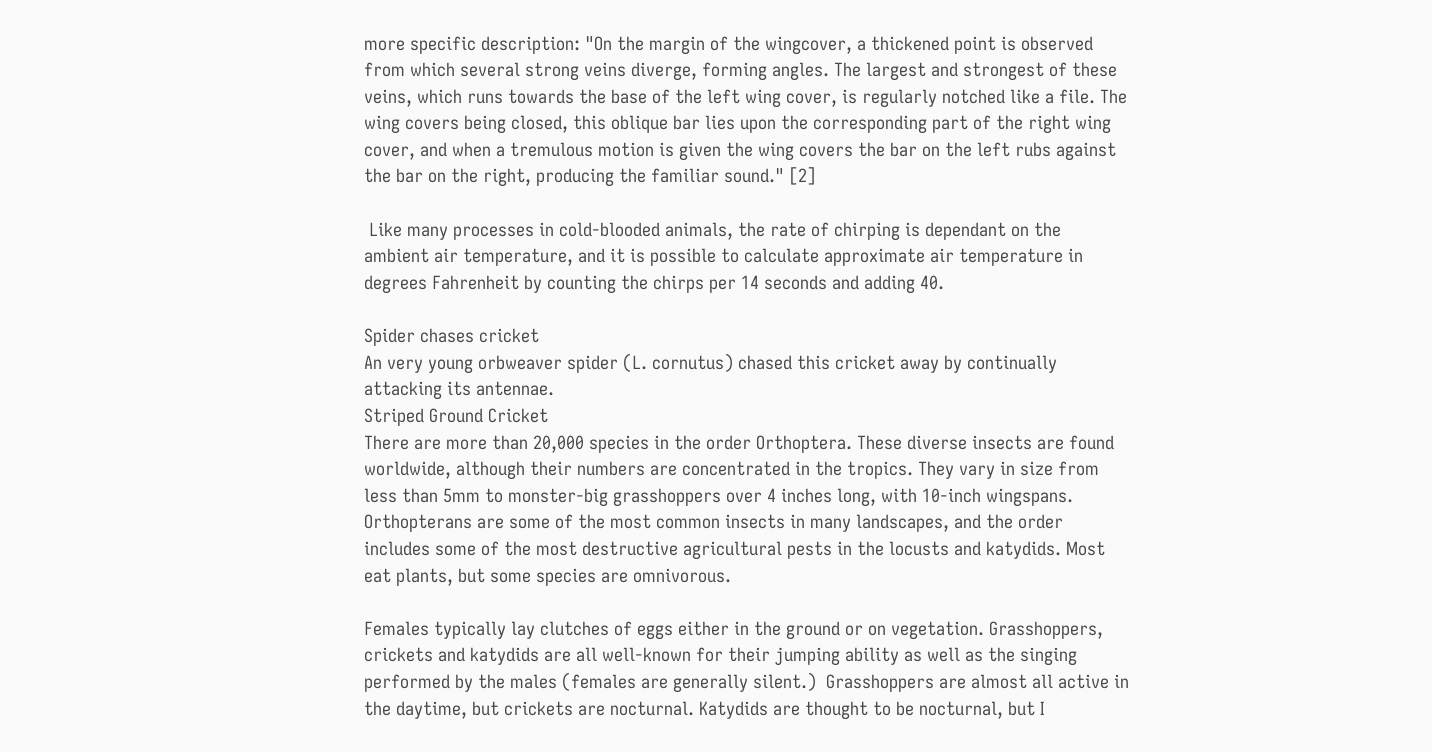more specific description: "On the margin of the wingcover, a thickened point is observed from which several strong veins diverge, forming angles. The largest and strongest of these veins, which runs towards the base of the left wing cover, is regularly notched like a file. The wing covers being closed, this oblique bar lies upon the corresponding part of the right wing cover, and when a tremulous motion is given the wing covers the bar on the left rubs against the bar on the right, producing the familiar sound." [2]

 Like many processes in cold-blooded animals, the rate of chirping is dependant on the ambient air temperature, and it is possible to calculate approximate air temperature in degrees Fahrenheit by counting the chirps per 14 seconds and adding 40.

Spider chases cricket
An very young orbweaver spider (L. cornutus) chased this cricket away by continually attacking its antennae.
Striped Ground Cricket
There are more than 20,000 species in the order Orthoptera. These diverse insects are found worldwide, although their numbers are concentrated in the tropics. They vary in size from less than 5mm to monster-big grasshoppers over 4 inches long, with 10-inch wingspans. Orthopterans are some of the most common insects in many landscapes, and the order includes some of the most destructive agricultural pests in the locusts and katydids. Most eat plants, but some species are omnivorous.

Females typically lay clutches of eggs either in the ground or on vegetation. Grasshoppers, crickets and katydids are all well-known for their jumping ability as well as the singing performed by the males (females are generally silent.)  Grasshoppers are almost all active in the daytime, but crickets are nocturnal. Katydids are thought to be nocturnal, but I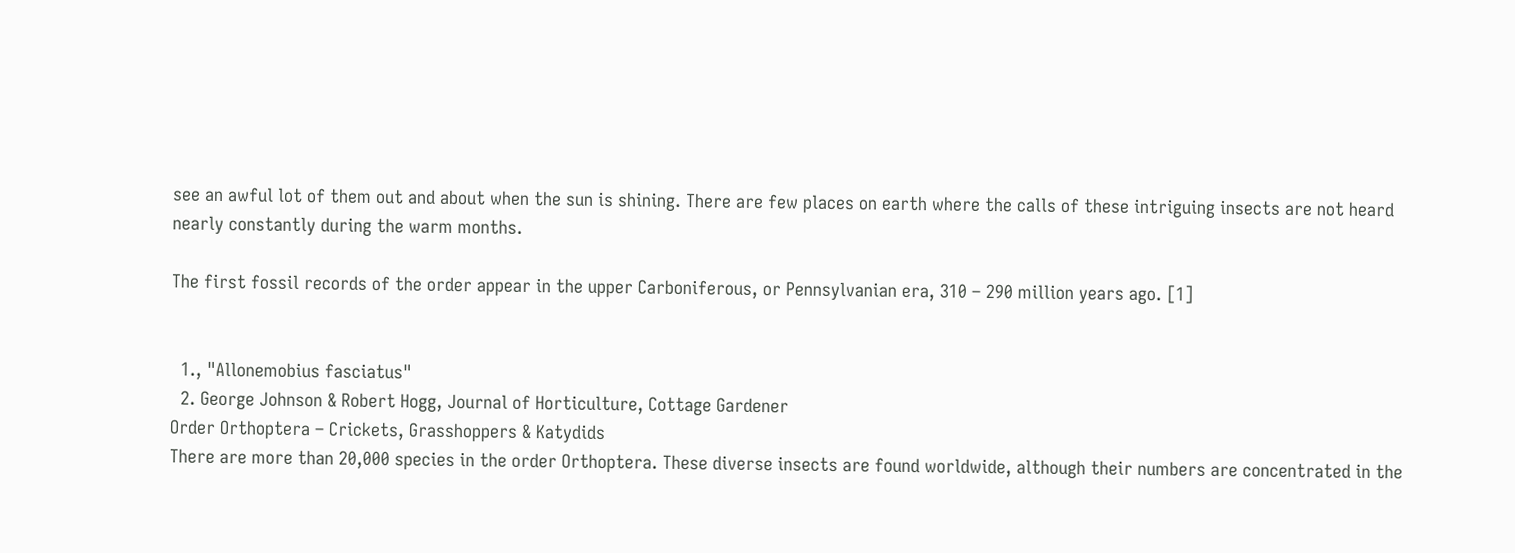see an awful lot of them out and about when the sun is shining. There are few places on earth where the calls of these intriguing insects are not heard nearly constantly during the warm months.

The first fossil records of the order appear in the upper Carboniferous, or Pennsylvanian era, 310 – 290 million years ago. [1]


  1., "Allonemobius fasciatus"
  2. George Johnson & Robert Hogg, Journal of Horticulture, Cottage Gardener
Order Orthoptera – Crickets, Grasshoppers & Katydids
There are more than 20,000 species in the order Orthoptera. These diverse insects are found worldwide, although their numbers are concentrated in the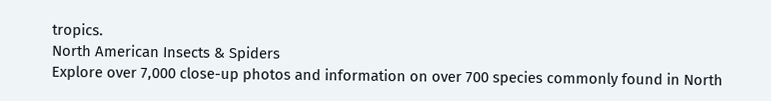tropics.
North American Insects & Spiders
Explore over 7,000 close-up photos and information on over 700 species commonly found in North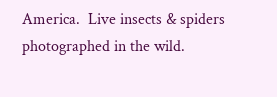America.  Live insects & spiders photographed in the wild.